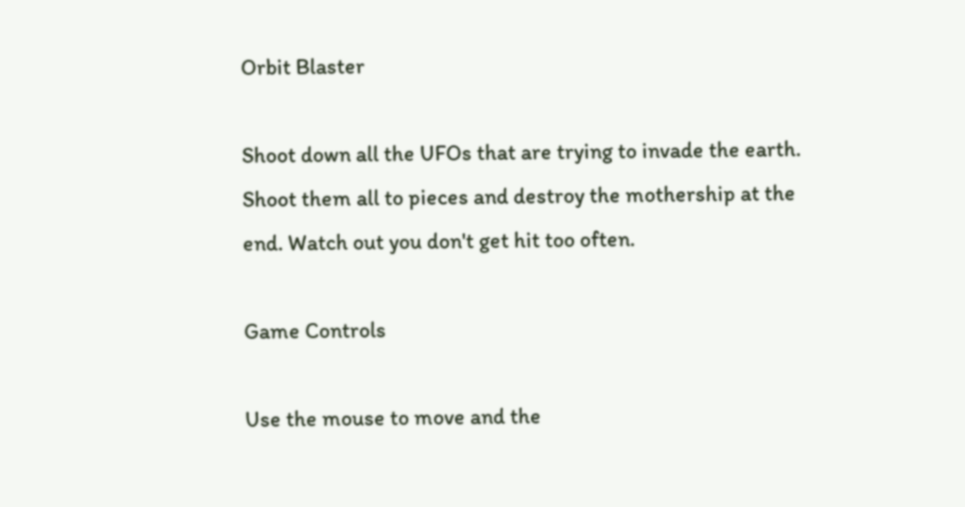Orbit Blaster

Shoot down all the UFOs that are trying to invade the earth. Shoot them all to pieces and destroy the mothership at the end. Watch out you don't get hit too often.

Game Controls

Use the mouse to move and the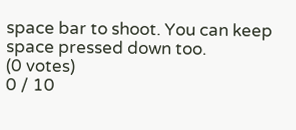space bar to shoot. You can keep space pressed down too.
(0 votes)
0 / 10